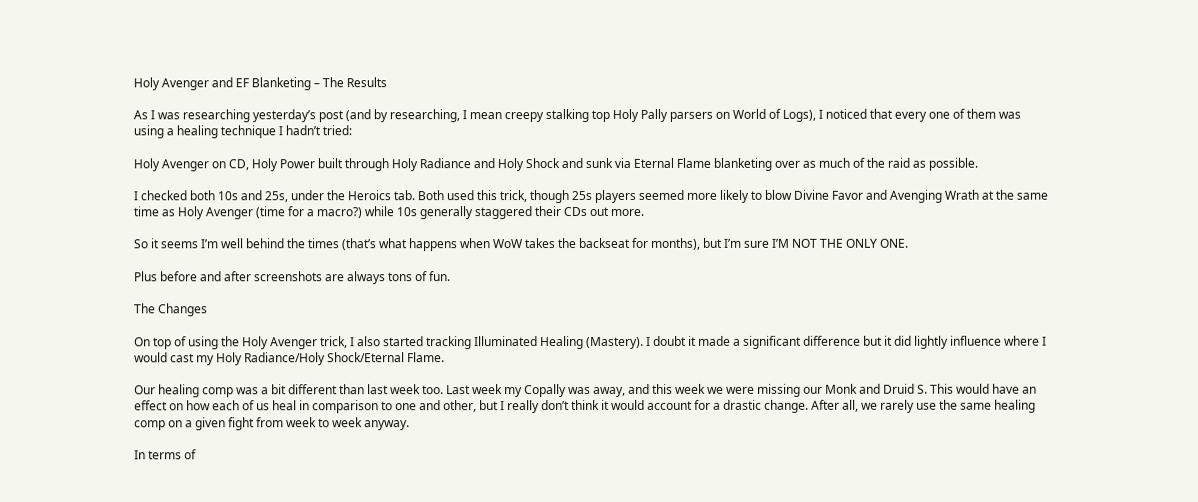Holy Avenger and EF Blanketing – The Results

As I was researching yesterday’s post (and by researching, I mean creepy stalking top Holy Pally parsers on World of Logs), I noticed that every one of them was using a healing technique I hadn’t tried:

Holy Avenger on CD, Holy Power built through Holy Radiance and Holy Shock and sunk via Eternal Flame blanketing over as much of the raid as possible.

I checked both 10s and 25s, under the Heroics tab. Both used this trick, though 25s players seemed more likely to blow Divine Favor and Avenging Wrath at the same time as Holy Avenger (time for a macro?) while 10s generally staggered their CDs out more.

So it seems I’m well behind the times (that’s what happens when WoW takes the backseat for months), but I’m sure I’M NOT THE ONLY ONE.

Plus before and after screenshots are always tons of fun.

The Changes

On top of using the Holy Avenger trick, I also started tracking Illuminated Healing (Mastery). I doubt it made a significant difference but it did lightly influence where I would cast my Holy Radiance/Holy Shock/Eternal Flame.

Our healing comp was a bit different than last week too. Last week my Copally was away, and this week we were missing our Monk and Druid S. This would have an effect on how each of us heal in comparison to one and other, but I really don’t think it would account for a drastic change. After all, we rarely use the same healing comp on a given fight from week to week anyway.

In terms of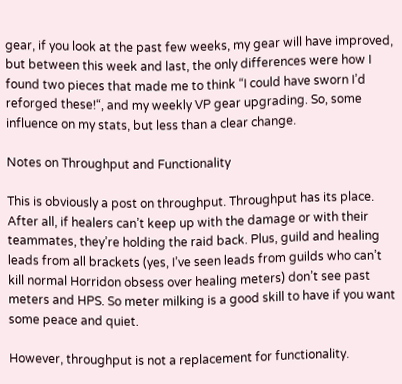gear, if you look at the past few weeks, my gear will have improved, but between this week and last, the only differences were how I found two pieces that made me to think “I could have sworn I’d reforged these!“, and my weekly VP gear upgrading. So, some influence on my stats, but less than a clear change.

Notes on Throughput and Functionality

This is obviously a post on throughput. Throughput has its place. After all, if healers can’t keep up with the damage or with their teammates, they’re holding the raid back. Plus, guild and healing leads from all brackets (yes, I’ve seen leads from guilds who can’t kill normal Horridon obsess over healing meters) don’t see past meters and HPS. So meter milking is a good skill to have if you want some peace and quiet.

However, throughput is not a replacement for functionality.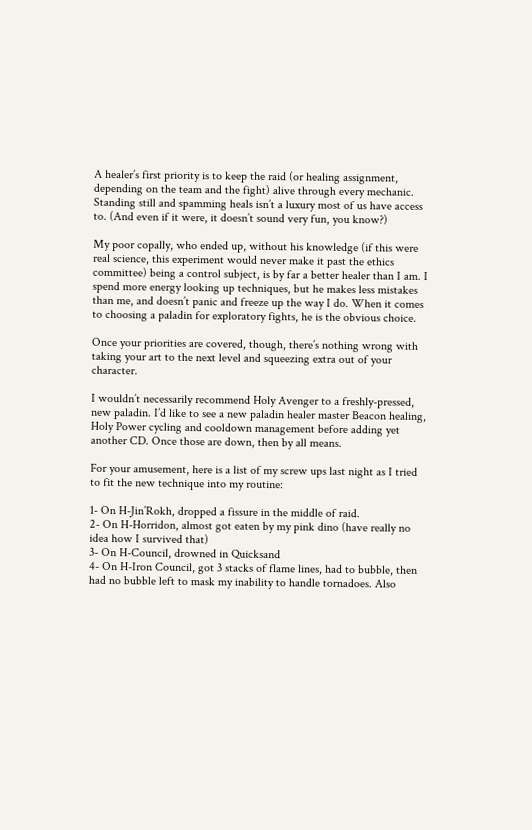A healer’s first priority is to keep the raid (or healing assignment, depending on the team and the fight) alive through every mechanic. Standing still and spamming heals isn’t a luxury most of us have access to. (And even if it were, it doesn’t sound very fun, you know?)

My poor copally, who ended up, without his knowledge (if this were real science, this experiment would never make it past the ethics committee) being a control subject, is by far a better healer than I am. I spend more energy looking up techniques, but he makes less mistakes than me, and doesn’t panic and freeze up the way I do. When it comes to choosing a paladin for exploratory fights, he is the obvious choice.

Once your priorities are covered, though, there’s nothing wrong with taking your art to the next level and squeezing extra out of your character.

I wouldn’t necessarily recommend Holy Avenger to a freshly-pressed, new paladin. I’d like to see a new paladin healer master Beacon healing, Holy Power cycling and cooldown management before adding yet another CD. Once those are down, then by all means.

For your amusement, here is a list of my screw ups last night as I tried to fit the new technique into my routine:

1- On H-Jin’Rokh, dropped a fissure in the middle of raid.
2- On H-Horridon, almost got eaten by my pink dino (have really no idea how I survived that)
3- On H-Council, drowned in Quicksand
4- On H-Iron Council, got 3 stacks of flame lines, had to bubble, then had no bubble left to mask my inability to handle tornadoes. Also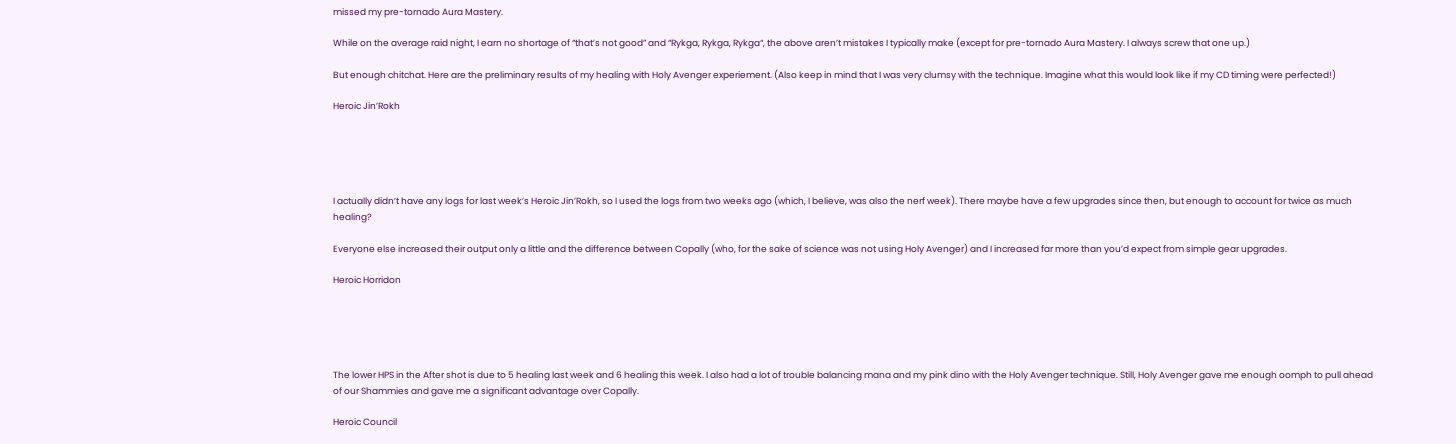missed my pre-tornado Aura Mastery.

While on the average raid night, I earn no shortage of “that’s not good” and “Rykga, Rykga, Rykga“, the above aren’t mistakes I typically make (except for pre-tornado Aura Mastery. I always screw that one up.)

But enough chitchat. Here are the preliminary results of my healing with Holy Avenger experiement. (Also keep in mind that I was very clumsy with the technique. Imagine what this would look like if my CD timing were perfected!)

Heroic Jin’Rokh





I actually didn’t have any logs for last week’s Heroic Jin’Rokh, so I used the logs from two weeks ago (which, I believe, was also the nerf week). There maybe have a few upgrades since then, but enough to account for twice as much healing?

Everyone else increased their output only a little and the difference between Copally (who, for the sake of science was not using Holy Avenger) and I increased far more than you’d expect from simple gear upgrades.

Heroic Horridon





The lower HPS in the After shot is due to 5 healing last week and 6 healing this week. I also had a lot of trouble balancing mana and my pink dino with the Holy Avenger technique. Still, Holy Avenger gave me enough oomph to pull ahead of our Shammies and gave me a significant advantage over Copally.

Heroic Council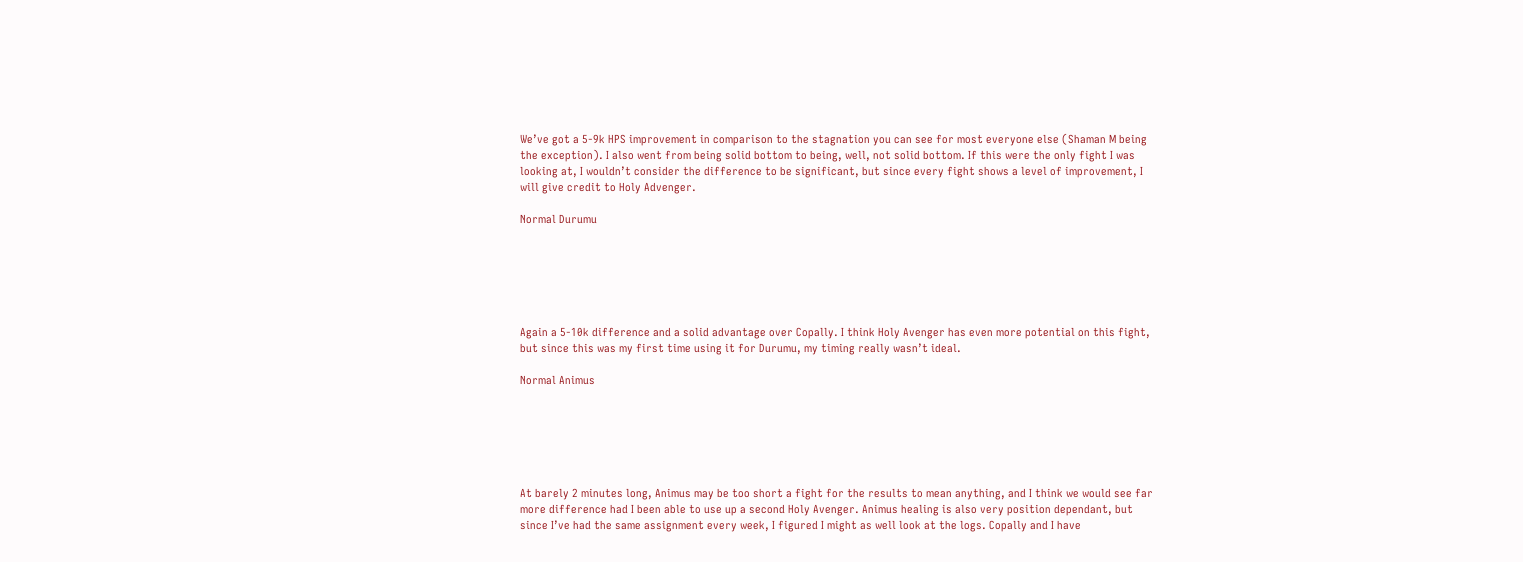We’ve got a 5-9k HPS improvement in comparison to the stagnation you can see for most everyone else (Shaman M being the exception). I also went from being solid bottom to being, well, not solid bottom. If this were the only fight I was looking at, I wouldn’t consider the difference to be significant, but since every fight shows a level of improvement, I will give credit to Holy Advenger.

Normal Durumu






Again a 5-10k difference and a solid advantage over Copally. I think Holy Avenger has even more potential on this fight, but since this was my first time using it for Durumu, my timing really wasn’t ideal.

Normal Animus






At barely 2 minutes long, Animus may be too short a fight for the results to mean anything, and I think we would see far more difference had I been able to use up a second Holy Avenger. Animus healing is also very position dependant, but since I’ve had the same assignment every week, I figured I might as well look at the logs. Copally and I have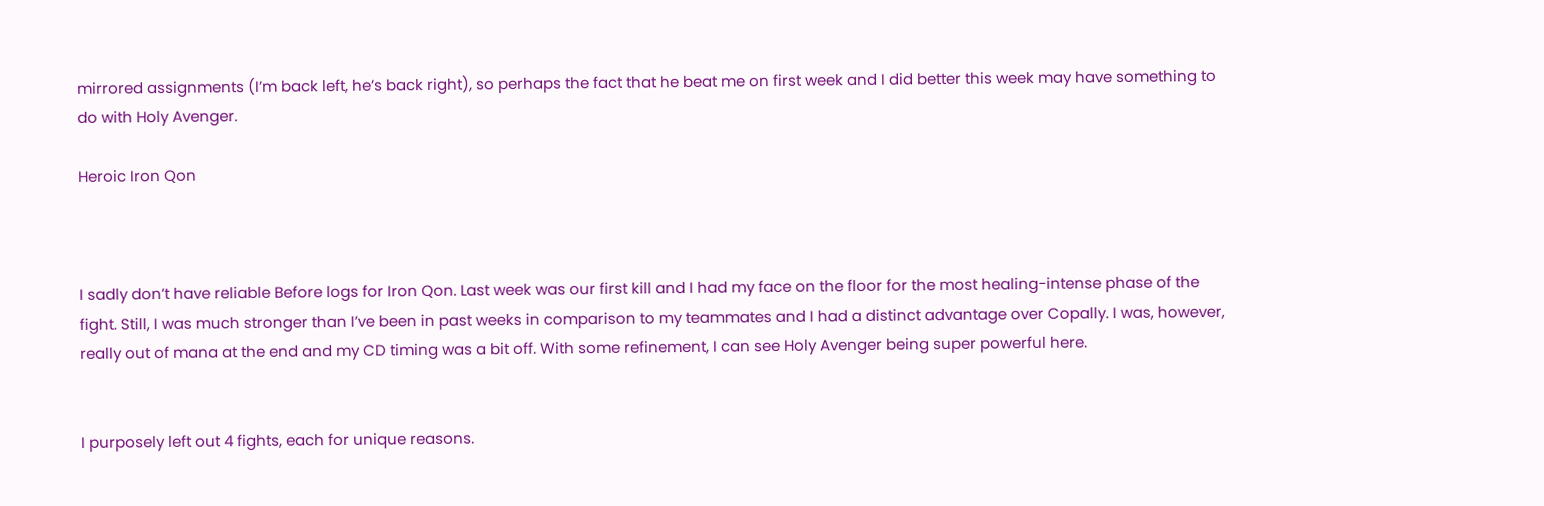mirrored assignments (I’m back left, he’s back right), so perhaps the fact that he beat me on first week and I did better this week may have something to do with Holy Avenger.

Heroic Iron Qon



I sadly don’t have reliable Before logs for Iron Qon. Last week was our first kill and I had my face on the floor for the most healing-intense phase of the fight. Still, I was much stronger than I’ve been in past weeks in comparison to my teammates and I had a distinct advantage over Copally. I was, however, really out of mana at the end and my CD timing was a bit off. With some refinement, I can see Holy Avenger being super powerful here.


I purposely left out 4 fights, each for unique reasons.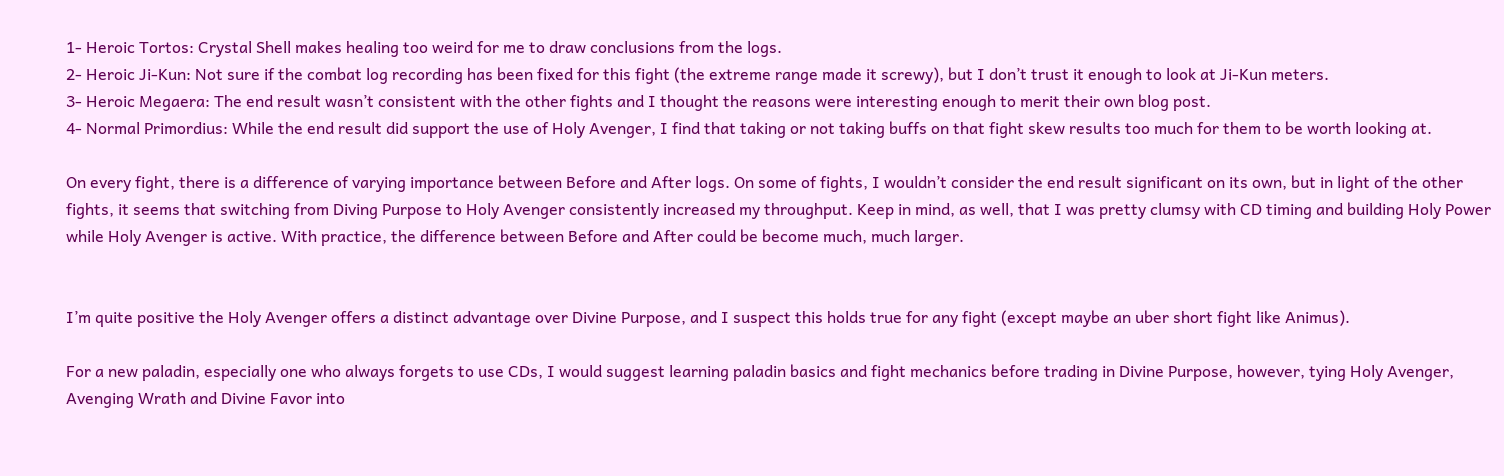1- Heroic Tortos: Crystal Shell makes healing too weird for me to draw conclusions from the logs.
2- Heroic Ji-Kun: Not sure if the combat log recording has been fixed for this fight (the extreme range made it screwy), but I don’t trust it enough to look at Ji-Kun meters.
3- Heroic Megaera: The end result wasn’t consistent with the other fights and I thought the reasons were interesting enough to merit their own blog post.
4- Normal Primordius: While the end result did support the use of Holy Avenger, I find that taking or not taking buffs on that fight skew results too much for them to be worth looking at.

On every fight, there is a difference of varying importance between Before and After logs. On some of fights, I wouldn’t consider the end result significant on its own, but in light of the other fights, it seems that switching from Diving Purpose to Holy Avenger consistently increased my throughput. Keep in mind, as well, that I was pretty clumsy with CD timing and building Holy Power while Holy Avenger is active. With practice, the difference between Before and After could be become much, much larger.


I’m quite positive the Holy Avenger offers a distinct advantage over Divine Purpose, and I suspect this holds true for any fight (except maybe an uber short fight like Animus).

For a new paladin, especially one who always forgets to use CDs, I would suggest learning paladin basics and fight mechanics before trading in Divine Purpose, however, tying Holy Avenger, Avenging Wrath and Divine Favor into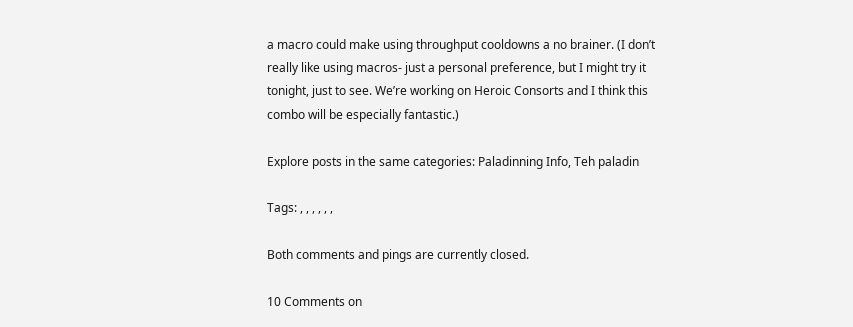a macro could make using throughput cooldowns a no brainer. (I don’t really like using macros- just a personal preference, but I might try it tonight, just to see. We’re working on Heroic Consorts and I think this combo will be especially fantastic.)

Explore posts in the same categories: Paladinning Info, Teh paladin

Tags: , , , , , ,

Both comments and pings are currently closed.

10 Comments on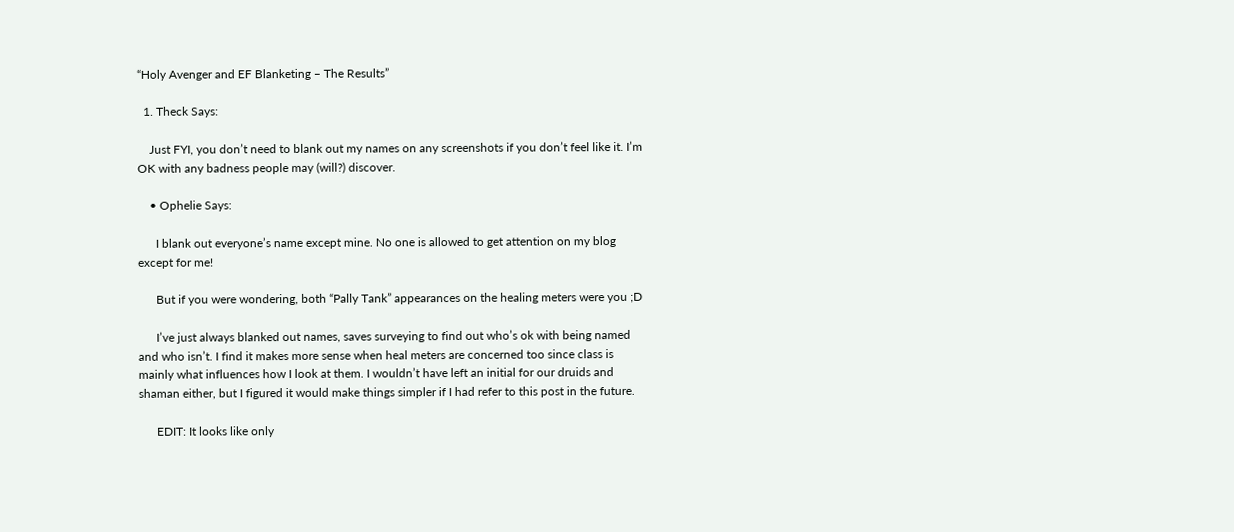“Holy Avenger and EF Blanketing – The Results”

  1. Theck Says:

    Just FYI, you don’t need to blank out my names on any screenshots if you don’t feel like it. I’m OK with any badness people may (will?) discover.

    • Ophelie Says:

      I blank out everyone’s name except mine. No one is allowed to get attention on my blog except for me!

      But if you were wondering, both “Pally Tank” appearances on the healing meters were you ;D

      I’ve just always blanked out names, saves surveying to find out who’s ok with being named and who isn’t. I find it makes more sense when heal meters are concerned too since class is mainly what influences how I look at them. I wouldn’t have left an initial for our druids and shaman either, but I figured it would make things simpler if I had refer to this post in the future.

      EDIT: It looks like only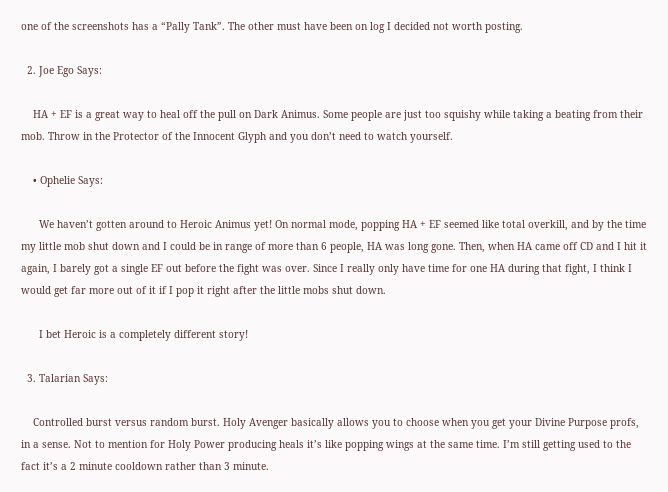one of the screenshots has a “Pally Tank”. The other must have been on log I decided not worth posting.

  2. Joe Ego Says:

    HA + EF is a great way to heal off the pull on Dark Animus. Some people are just too squishy while taking a beating from their mob. Throw in the Protector of the Innocent Glyph and you don’t need to watch yourself.

    • Ophelie Says:

      We haven’t gotten around to Heroic Animus yet! On normal mode, popping HA + EF seemed like total overkill, and by the time my little mob shut down and I could be in range of more than 6 people, HA was long gone. Then, when HA came off CD and I hit it again, I barely got a single EF out before the fight was over. Since I really only have time for one HA during that fight, I think I would get far more out of it if I pop it right after the little mobs shut down.

      I bet Heroic is a completely different story!

  3. Talarian Says:

    Controlled burst versus random burst. Holy Avenger basically allows you to choose when you get your Divine Purpose profs, in a sense. Not to mention for Holy Power producing heals it’s like popping wings at the same time. I’m still getting used to the fact it’s a 2 minute cooldown rather than 3 minute.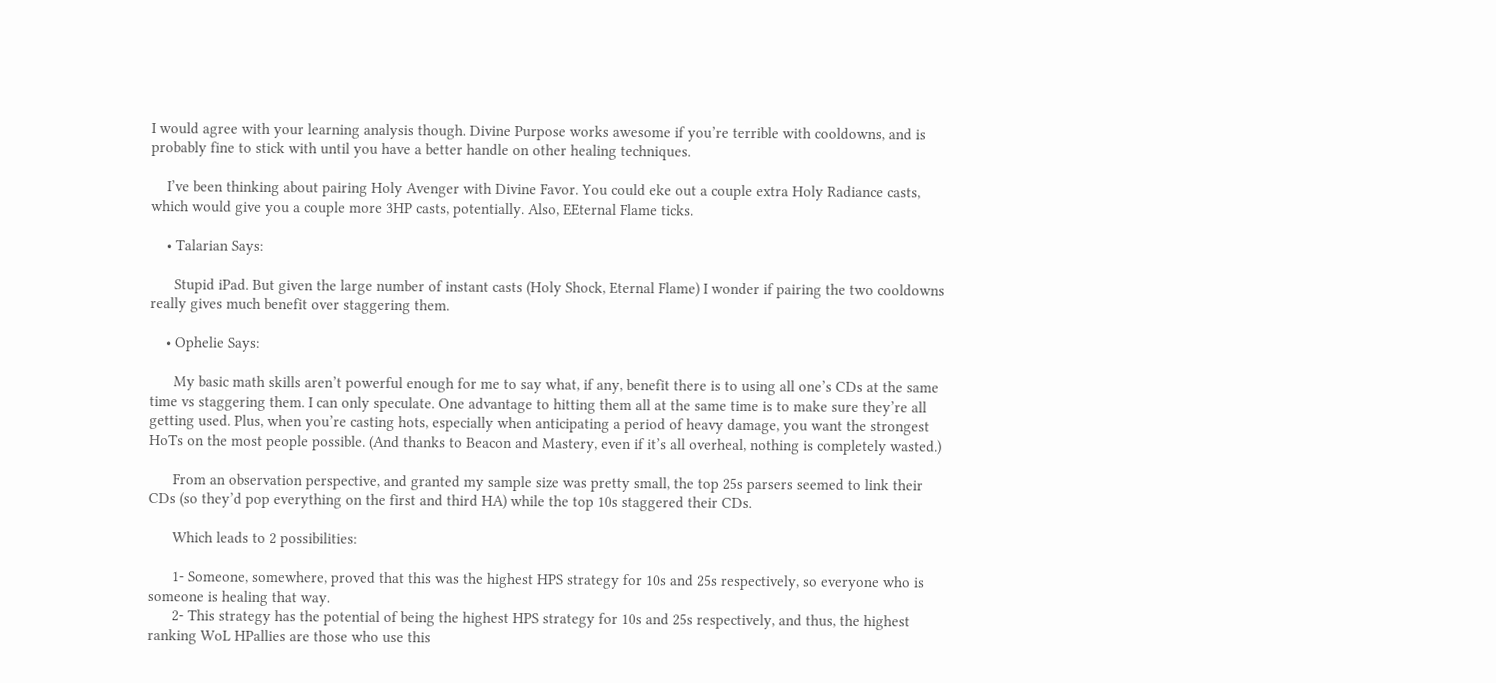I would agree with your learning analysis though. Divine Purpose works awesome if you’re terrible with cooldowns, and is probably fine to stick with until you have a better handle on other healing techniques.

    I’ve been thinking about pairing Holy Avenger with Divine Favor. You could eke out a couple extra Holy Radiance casts, which would give you a couple more 3HP casts, potentially. Also, EEternal Flame ticks.

    • Talarian Says:

      Stupid iPad. But given the large number of instant casts (Holy Shock, Eternal Flame) I wonder if pairing the two cooldowns really gives much benefit over staggering them.

    • Ophelie Says:

      My basic math skills aren’t powerful enough for me to say what, if any, benefit there is to using all one’s CDs at the same time vs staggering them. I can only speculate. One advantage to hitting them all at the same time is to make sure they’re all getting used. Plus, when you’re casting hots, especially when anticipating a period of heavy damage, you want the strongest HoTs on the most people possible. (And thanks to Beacon and Mastery, even if it’s all overheal, nothing is completely wasted.)

      From an observation perspective, and granted my sample size was pretty small, the top 25s parsers seemed to link their CDs (so they’d pop everything on the first and third HA) while the top 10s staggered their CDs.

      Which leads to 2 possibilities:

      1- Someone, somewhere, proved that this was the highest HPS strategy for 10s and 25s respectively, so everyone who is someone is healing that way.
      2- This strategy has the potential of being the highest HPS strategy for 10s and 25s respectively, and thus, the highest ranking WoL HPallies are those who use this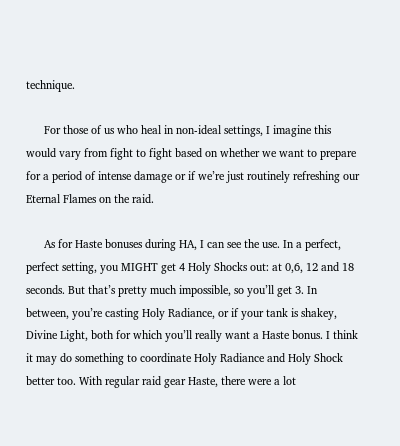technique.

      For those of us who heal in non-ideal settings, I imagine this would vary from fight to fight based on whether we want to prepare for a period of intense damage or if we’re just routinely refreshing our Eternal Flames on the raid.

      As for Haste bonuses during HA, I can see the use. In a perfect, perfect setting, you MIGHT get 4 Holy Shocks out: at 0,6, 12 and 18 seconds. But that’s pretty much impossible, so you’ll get 3. In between, you’re casting Holy Radiance, or if your tank is shakey, Divine Light, both for which you’ll really want a Haste bonus. I think it may do something to coordinate Holy Radiance and Holy Shock better too. With regular raid gear Haste, there were a lot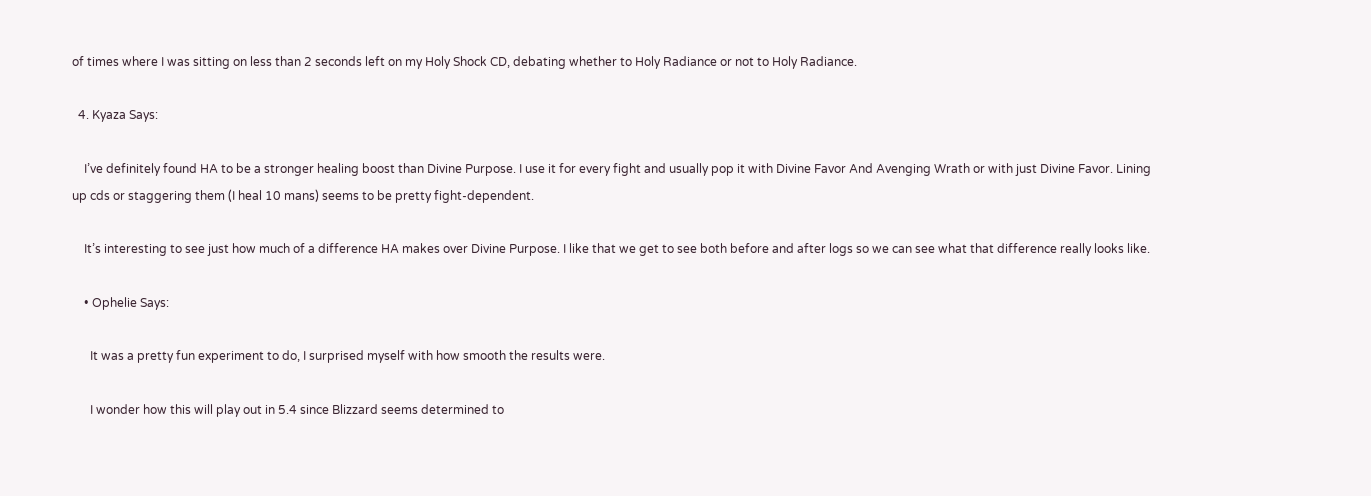of times where I was sitting on less than 2 seconds left on my Holy Shock CD, debating whether to Holy Radiance or not to Holy Radiance.

  4. Kyaza Says:

    I’ve definitely found HA to be a stronger healing boost than Divine Purpose. I use it for every fight and usually pop it with Divine Favor And Avenging Wrath or with just Divine Favor. Lining up cds or staggering them (I heal 10 mans) seems to be pretty fight-dependent.

    It’s interesting to see just how much of a difference HA makes over Divine Purpose. I like that we get to see both before and after logs so we can see what that difference really looks like.

    • Ophelie Says:

      It was a pretty fun experiment to do, I surprised myself with how smooth the results were.

      I wonder how this will play out in 5.4 since Blizzard seems determined to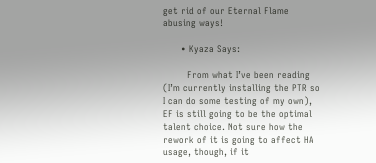get rid of our Eternal Flame abusing ways!

      • Kyaza Says:

        From what I’ve been reading (I’m currently installing the PTR so I can do some testing of my own), EF is still going to be the optimal talent choice. Not sure how the rework of it is going to affect HA usage, though, if it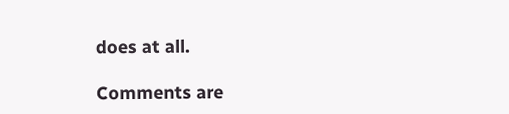does at all.

Comments are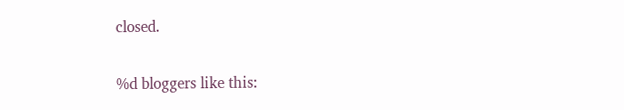closed.

%d bloggers like this: